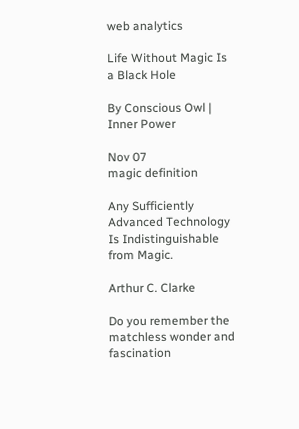web analytics

Life Without Magic Is a Black Hole

By Conscious Owl | Inner Power

Nov 07
magic definition

Any Sufficiently Advanced Technology Is Indistinguishable from Magic.

Arthur C. Clarke

Do you remember the matchless wonder and fascination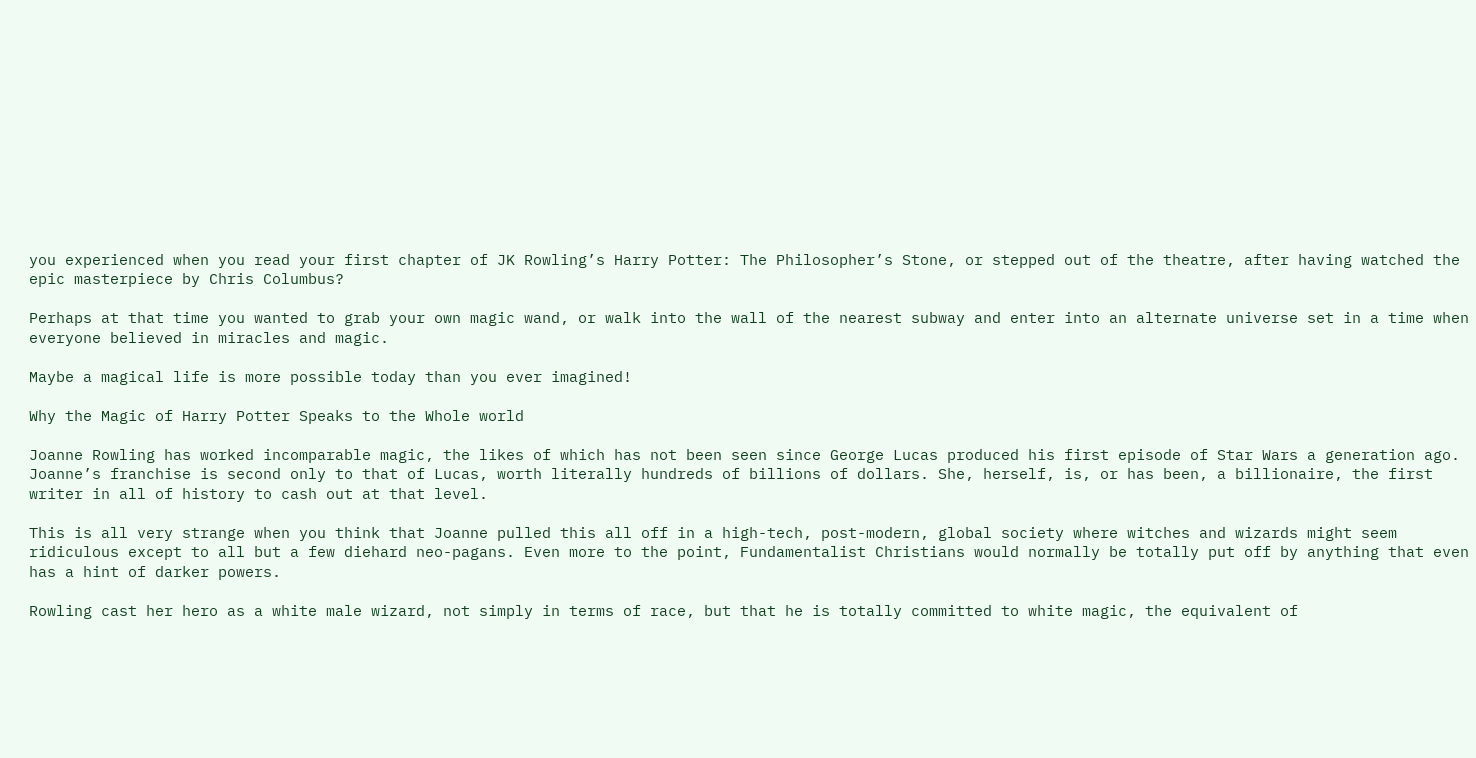you experienced when you read your first chapter of JK Rowling’s Harry Potter: The Philosopher’s Stone, or stepped out of the theatre, after having watched the epic masterpiece by Chris Columbus?

Perhaps at that time you wanted to grab your own magic wand, or walk into the wall of the nearest subway and enter into an alternate universe set in a time when everyone believed in miracles and magic.

Maybe a magical life is more possible today than you ever imagined!

Why the Magic of Harry Potter Speaks to the Whole world

Joanne Rowling has worked incomparable magic, the likes of which has not been seen since George Lucas produced his first episode of Star Wars a generation ago. Joanne’s franchise is second only to that of Lucas, worth literally hundreds of billions of dollars. She, herself, is, or has been, a billionaire, the first writer in all of history to cash out at that level.

This is all very strange when you think that Joanne pulled this all off in a high-tech, post-modern, global society where witches and wizards might seem ridiculous except to all but a few diehard neo-pagans. Even more to the point, Fundamentalist Christians would normally be totally put off by anything that even has a hint of darker powers.

Rowling cast her hero as a white male wizard, not simply in terms of race, but that he is totally committed to white magic, the equivalent of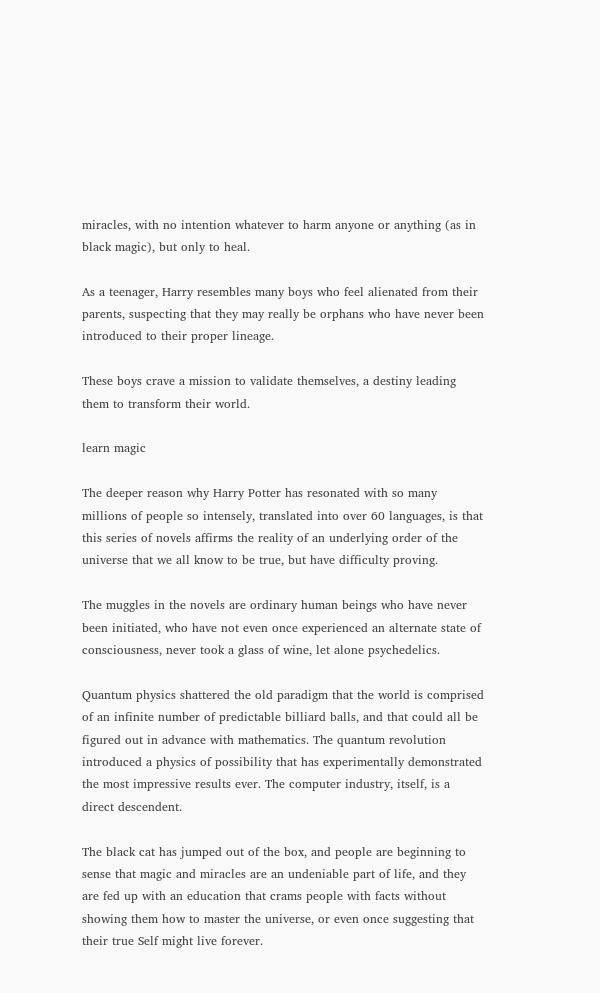miracles, with no intention whatever to harm anyone or anything (as in black magic), but only to heal.

As a teenager, Harry resembles many boys who feel alienated from their parents, suspecting that they may really be orphans who have never been introduced to their proper lineage.

These boys crave a mission to validate themselves, a destiny leading them to transform their world.

learn magic

The deeper reason why Harry Potter has resonated with so many millions of people so intensely, translated into over 60 languages, is that this series of novels affirms the reality of an underlying order of the universe that we all know to be true, but have difficulty proving.

The muggles in the novels are ordinary human beings who have never been initiated, who have not even once experienced an alternate state of consciousness, never took a glass of wine, let alone psychedelics.

Quantum physics shattered the old paradigm that the world is comprised of an infinite number of predictable billiard balls, and that could all be figured out in advance with mathematics. The quantum revolution introduced a physics of possibility that has experimentally demonstrated the most impressive results ever. The computer industry, itself, is a direct descendent.

The black cat has jumped out of the box, and people are beginning to sense that magic and miracles are an undeniable part of life, and they are fed up with an education that crams people with facts without showing them how to master the universe, or even once suggesting that their true Self might live forever.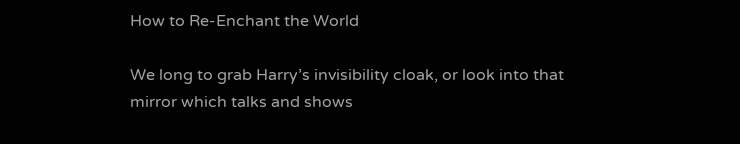How to Re-Enchant the World

We long to grab Harry’s invisibility cloak, or look into that mirror which talks and shows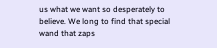us what we want so desperately to believe. We long to find that special wand that zaps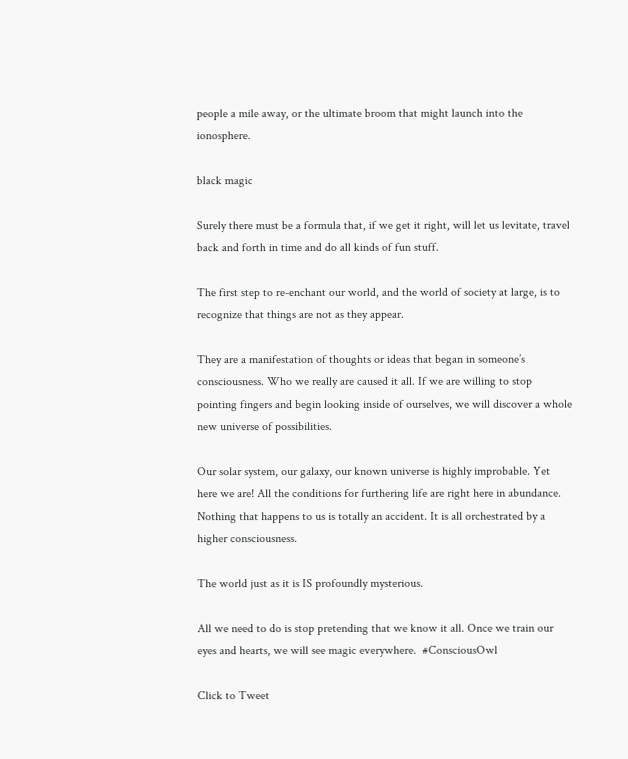people a mile away, or the ultimate broom that might launch into the ionosphere.

black magic

Surely there must be a formula that, if we get it right, will let us levitate, travel back and forth in time and do all kinds of fun stuff.

The first step to re-enchant our world, and the world of society at large, is to recognize that things are not as they appear.

They are a manifestation of thoughts or ideas that began in someone’s consciousness. Who we really are caused it all. If we are willing to stop pointing fingers and begin looking inside of ourselves, we will discover a whole new universe of possibilities.

Our solar system, our galaxy, our known universe is highly improbable. Yet here we are! All the conditions for furthering life are right here in abundance. Nothing that happens to us is totally an accident. It is all orchestrated by a higher consciousness.

The world just as it is IS profoundly mysterious.

All we need to do is stop pretending that we know it all. Once we train our eyes and hearts, we will see magic everywhere.  #ConsciousOwl

Click to Tweet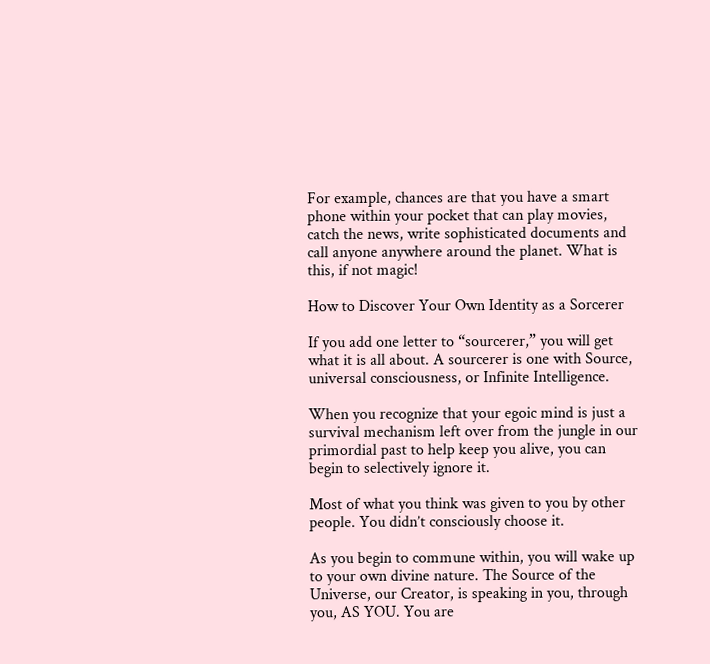For example, chances are that you have a smart phone within your pocket that can play movies, catch the news, write sophisticated documents and call anyone anywhere around the planet. What is this, if not magic!

How to Discover Your Own Identity as a Sorcerer

If you add one letter to “sourcerer,” you will get what it is all about. A sourcerer is one with Source, universal consciousness, or Infinite Intelligence.

When you recognize that your egoic mind is just a survival mechanism left over from the jungle in our primordial past to help keep you alive, you can begin to selectively ignore it.

Most of what you think was given to you by other people. You didn’t consciously choose it.

As you begin to commune within, you will wake up to your own divine nature. The Source of the Universe, our Creator, is speaking in you, through you, AS YOU. You are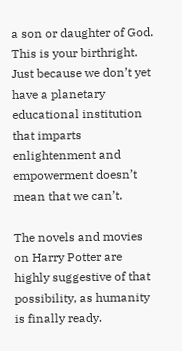a son or daughter of God. This is your birthright. Just because we don’t yet have a planetary educational institution that imparts enlightenment and empowerment doesn’t mean that we can’t.

The novels and movies on Harry Potter are highly suggestive of that possibility, as humanity is finally ready.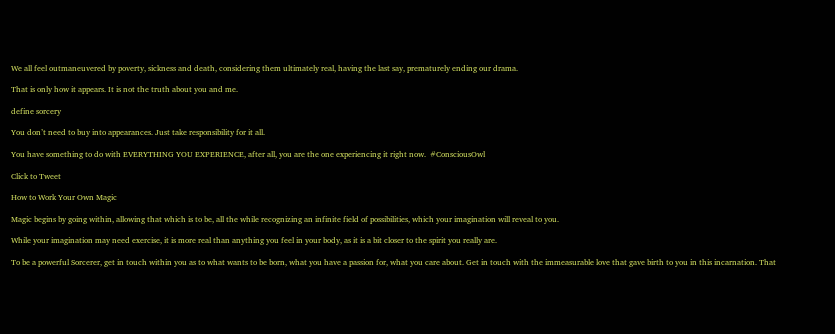We all feel outmaneuvered by poverty, sickness and death, considering them ultimately real, having the last say, prematurely ending our drama.

That is only how it appears. It is not the truth about you and me.

define sorcery

You don’t need to buy into appearances. Just take responsibility for it all.

You have something to do with EVERYTHING YOU EXPERIENCE, after all, you are the one experiencing it right now.  #ConsciousOwl

Click to Tweet

How to Work Your Own Magic

Magic begins by going within, allowing that which is to be, all the while recognizing an infinite field of possibilities, which your imagination will reveal to you.

While your imagination may need exercise, it is more real than anything you feel in your body, as it is a bit closer to the spirit you really are.

To be a powerful Sorcerer, get in touch within you as to what wants to be born, what you have a passion for, what you care about. Get in touch with the immeasurable love that gave birth to you in this incarnation. That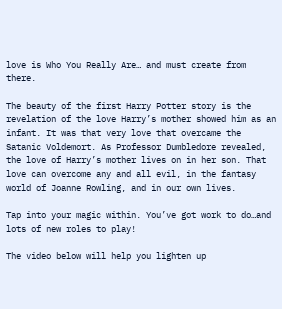love is Who You Really Are… and must create from there.

The beauty of the first Harry Potter story is the revelation of the love Harry’s mother showed him as an infant. It was that very love that overcame the Satanic Voldemort. As Professor Dumbledore revealed, the love of Harry’s mother lives on in her son. That love can overcome any and all evil, in the fantasy world of Joanne Rowling, and in our own lives.

Tap into your magic within. You’ve got work to do…and lots of new roles to play!

The video below will help you lighten up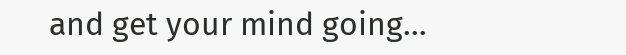and get your mind going…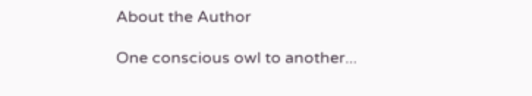About the Author

One conscious owl to another...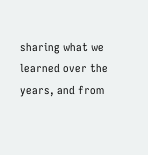sharing what we learned over the years, and from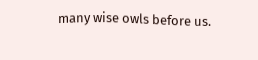many wise owls before us.